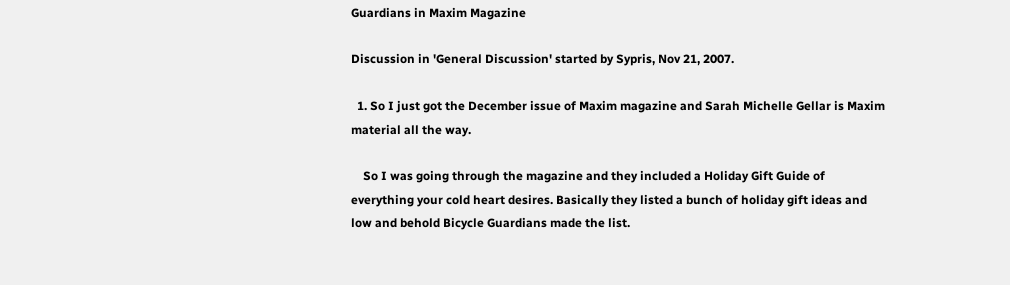Guardians in Maxim Magazine

Discussion in 'General Discussion' started by Sypris, Nov 21, 2007.

  1. So I just got the December issue of Maxim magazine and Sarah Michelle Gellar is Maxim material all the way.

    So I was going through the magazine and they included a Holiday Gift Guide of everything your cold heart desires. Basically they listed a bunch of holiday gift ideas and low and behold Bicycle Guardians made the list.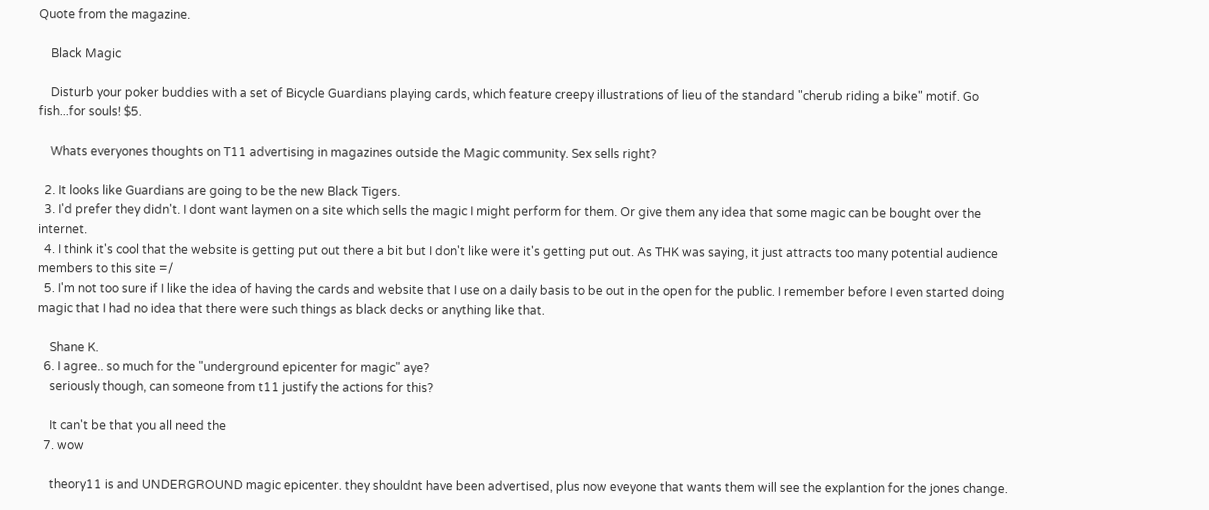Quote from the magazine.

    Black Magic

    Disturb your poker buddies with a set of Bicycle Guardians playing cards, which feature creepy illustrations of lieu of the standard "cherub riding a bike" motif. Go fish...for souls! $5.

    Whats everyones thoughts on T11 advertising in magazines outside the Magic community. Sex sells right?

  2. It looks like Guardians are going to be the new Black Tigers.
  3. I'd prefer they didn't. I dont want laymen on a site which sells the magic I might perform for them. Or give them any idea that some magic can be bought over the internet.
  4. I think it's cool that the website is getting put out there a bit but I don't like were it's getting put out. As THK was saying, it just attracts too many potential audience members to this site =/
  5. I'm not too sure if I like the idea of having the cards and website that I use on a daily basis to be out in the open for the public. I remember before I even started doing magic that I had no idea that there were such things as black decks or anything like that.

    Shane K.
  6. I agree.. so much for the "underground epicenter for magic" aye?
    seriously though, can someone from t11 justify the actions for this?

    It can't be that you all need the
  7. wow

    theory11 is and UNDERGROUND magic epicenter. they shouldnt have been advertised, plus now eveyone that wants them will see the explantion for the jones change.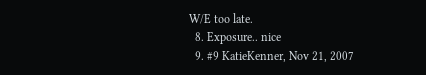W/E too late.
  8. Exposure.. nice
  9. #9 KatieKenner, Nov 21, 2007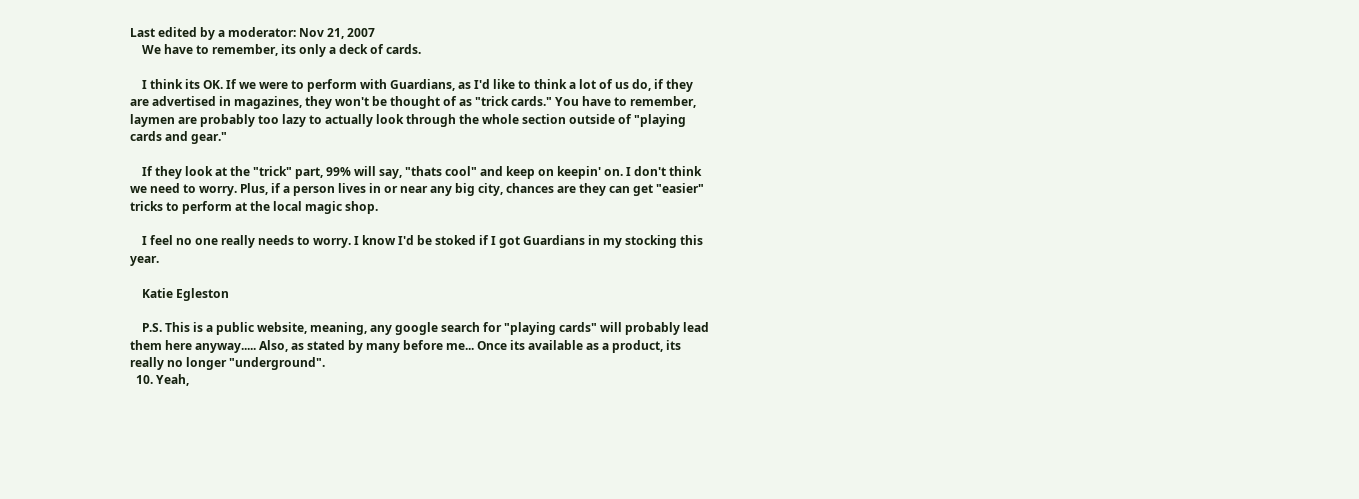Last edited by a moderator: Nov 21, 2007
    We have to remember, its only a deck of cards.

    I think its OK. If we were to perform with Guardians, as I'd like to think a lot of us do, if they are advertised in magazines, they won't be thought of as "trick cards." You have to remember, laymen are probably too lazy to actually look through the whole section outside of "playing cards and gear."

    If they look at the "trick" part, 99% will say, "thats cool" and keep on keepin' on. I don't think we need to worry. Plus, if a person lives in or near any big city, chances are they can get "easier" tricks to perform at the local magic shop.

    I feel no one really needs to worry. I know I'd be stoked if I got Guardians in my stocking this year.

    Katie Egleston

    P.S. This is a public website, meaning, any google search for "playing cards" will probably lead them here anyway..... Also, as stated by many before me... Once its available as a product, its really no longer "underground".
  10. Yeah,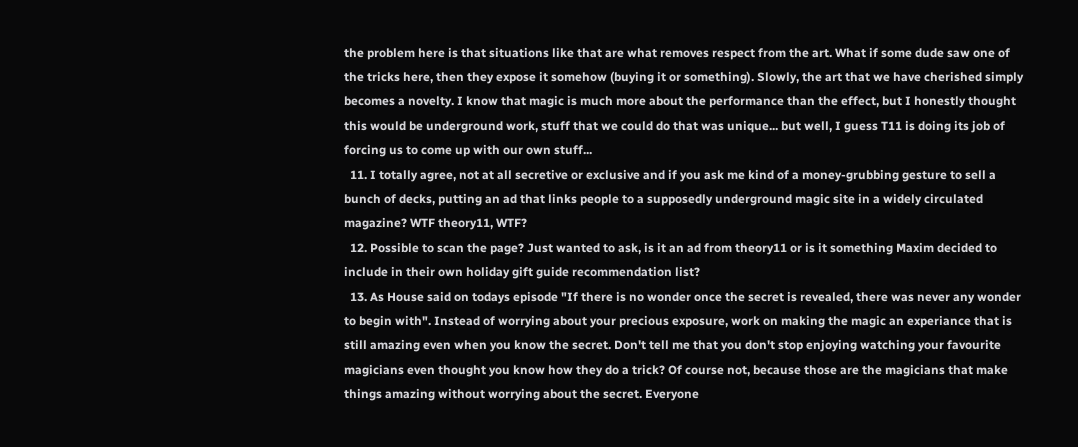the problem here is that situations like that are what removes respect from the art. What if some dude saw one of the tricks here, then they expose it somehow (buying it or something). Slowly, the art that we have cherished simply becomes a novelty. I know that magic is much more about the performance than the effect, but I honestly thought this would be underground work, stuff that we could do that was unique... but well, I guess T11 is doing its job of forcing us to come up with our own stuff...
  11. I totally agree, not at all secretive or exclusive and if you ask me kind of a money-grubbing gesture to sell a bunch of decks, putting an ad that links people to a supposedly underground magic site in a widely circulated magazine? WTF theory11, WTF?
  12. Possible to scan the page? Just wanted to ask, is it an ad from theory11 or is it something Maxim decided to include in their own holiday gift guide recommendation list?
  13. As House said on todays episode "If there is no wonder once the secret is revealed, there was never any wonder to begin with". Instead of worrying about your precious exposure, work on making the magic an experiance that is still amazing even when you know the secret. Don't tell me that you don't stop enjoying watching your favourite magicians even thought you know how they do a trick? Of course not, because those are the magicians that make things amazing without worrying about the secret. Everyone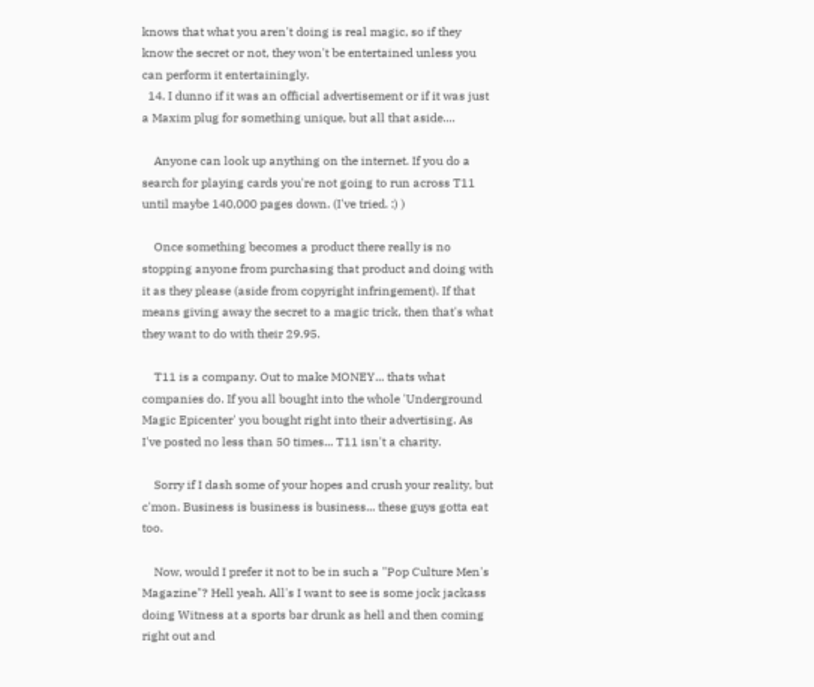knows that what you aren't doing is real magic, so if they know the secret or not, they won't be entertained unless you can perform it entertainingly.
  14. I dunno if it was an official advertisement or if it was just a Maxim plug for something unique, but all that aside....

    Anyone can look up anything on the internet. If you do a search for playing cards you're not going to run across T11 until maybe 140,000 pages down. (I've tried. :) )

    Once something becomes a product there really is no stopping anyone from purchasing that product and doing with it as they please (aside from copyright infringement). If that means giving away the secret to a magic trick, then that's what they want to do with their 29.95.

    T11 is a company. Out to make MONEY... thats what companies do. If you all bought into the whole 'Underground Magic Epicenter' you bought right into their advertising. As I've posted no less than 50 times... T11 isn't a charity.

    Sorry if I dash some of your hopes and crush your reality, but c'mon. Business is business is business... these guys gotta eat too.

    Now, would I prefer it not to be in such a "Pop Culture Men's Magazine"? Hell yeah. All's I want to see is some jock jackass doing Witness at a sports bar drunk as hell and then coming right out and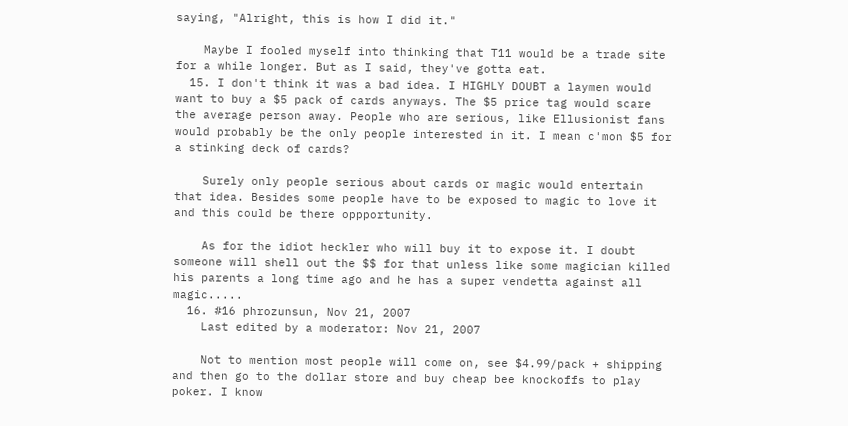saying, "Alright, this is how I did it."

    Maybe I fooled myself into thinking that T11 would be a trade site for a while longer. But as I said, they've gotta eat.
  15. I don't think it was a bad idea. I HIGHLY DOUBT a laymen would want to buy a $5 pack of cards anyways. The $5 price tag would scare the average person away. People who are serious, like Ellusionist fans would probably be the only people interested in it. I mean c'mon $5 for a stinking deck of cards?

    Surely only people serious about cards or magic would entertain that idea. Besides some people have to be exposed to magic to love it and this could be there oppportunity.

    As for the idiot heckler who will buy it to expose it. I doubt someone will shell out the $$ for that unless like some magician killed his parents a long time ago and he has a super vendetta against all magic.....
  16. #16 phrozunsun, Nov 21, 2007
    Last edited by a moderator: Nov 21, 2007

    Not to mention most people will come on, see $4.99/pack + shipping and then go to the dollar store and buy cheap bee knockoffs to play poker. I know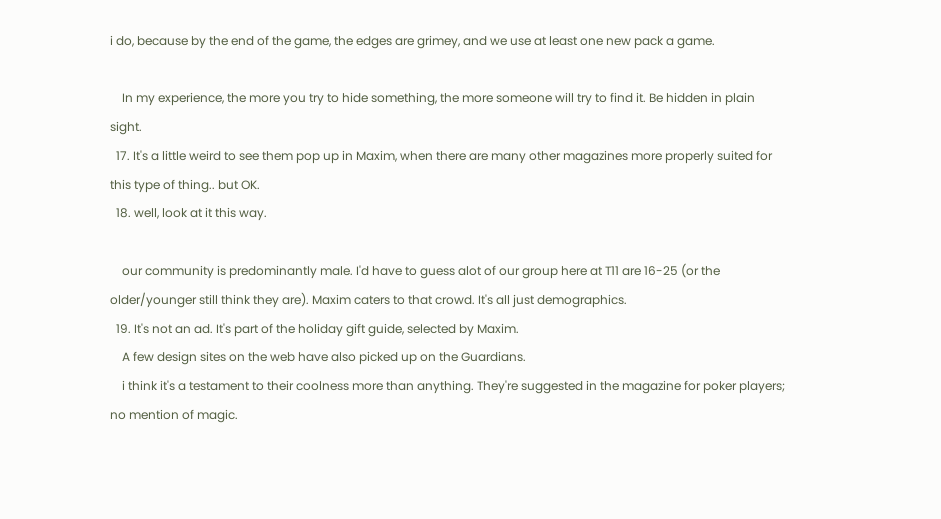i do, because by the end of the game, the edges are grimey, and we use at least one new pack a game.

    In my experience, the more you try to hide something, the more someone will try to find it. Be hidden in plain sight.
  17. It's a little weird to see them pop up in Maxim, when there are many other magazines more properly suited for this type of thing.. but OK.
  18. well, look at it this way.

    our community is predominantly male. I'd have to guess alot of our group here at T11 are 16-25 (or the older/younger still think they are). Maxim caters to that crowd. It's all just demographics.
  19. It's not an ad. It's part of the holiday gift guide, selected by Maxim.
    A few design sites on the web have also picked up on the Guardians.
    i think it's a testament to their coolness more than anything. They're suggested in the magazine for poker players; no mention of magic.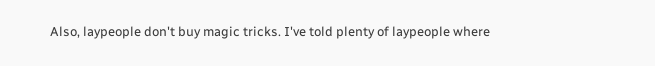Also, laypeople don't buy magic tricks. I've told plenty of laypeople where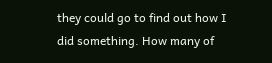they could go to find out how I did something. How many of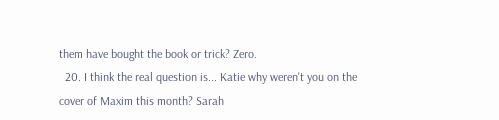them have bought the book or trick? Zero.
  20. I think the real question is... Katie why weren't you on the cover of Maxim this month? Sarah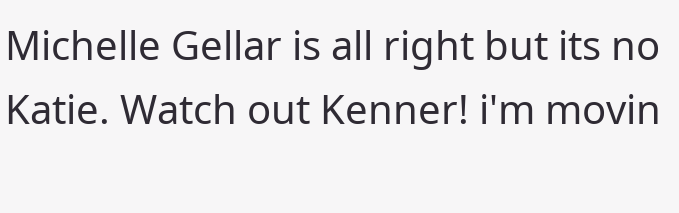Michelle Gellar is all right but its no Katie. Watch out Kenner! i'm movin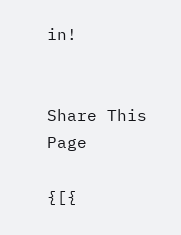in!


Share This Page

{[{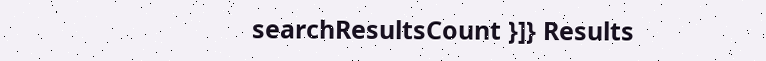searchResultsCount }]} Results